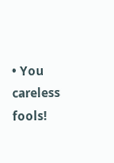• You careless fools!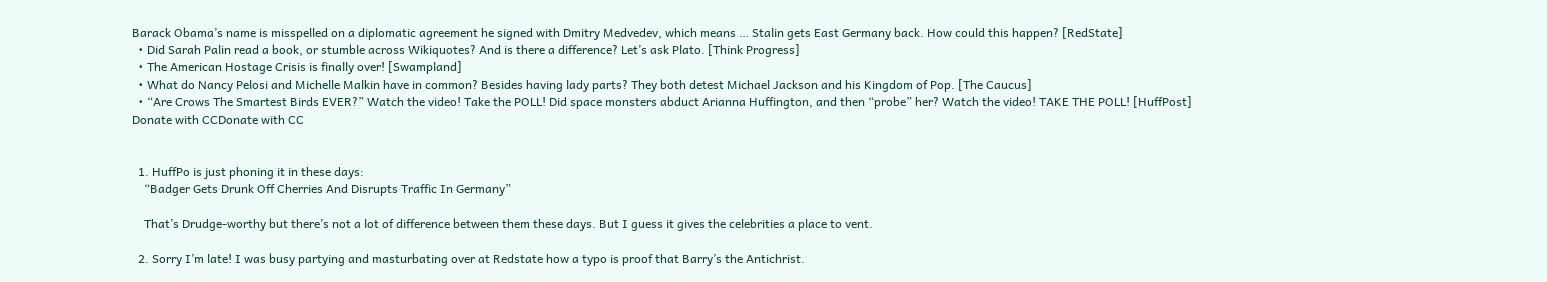Barack Obama’s name is misspelled on a diplomatic agreement he signed with Dmitry Medvedev, which means … Stalin gets East Germany back. How could this happen? [RedState]
  • Did Sarah Palin read a book, or stumble across Wikiquotes? And is there a difference? Let’s ask Plato. [Think Progress]
  • The American Hostage Crisis is finally over! [Swampland]
  • What do Nancy Pelosi and Michelle Malkin have in common? Besides having lady parts? They both detest Michael Jackson and his Kingdom of Pop. [The Caucus]
  • “Are Crows The Smartest Birds EVER?” Watch the video! Take the POLL! Did space monsters abduct Arianna Huffington, and then “probe” her? Watch the video! TAKE THE POLL! [HuffPost]
Donate with CCDonate with CC


  1. HuffPo is just phoning it in these days:
    “Badger Gets Drunk Off Cherries And Disrupts Traffic In Germany”

    That’s Drudge-worthy but there’s not a lot of difference between them these days. But I guess it gives the celebrities a place to vent.

  2. Sorry I’m late! I was busy partying and masturbating over at Redstate how a typo is proof that Barry’s the Antichrist.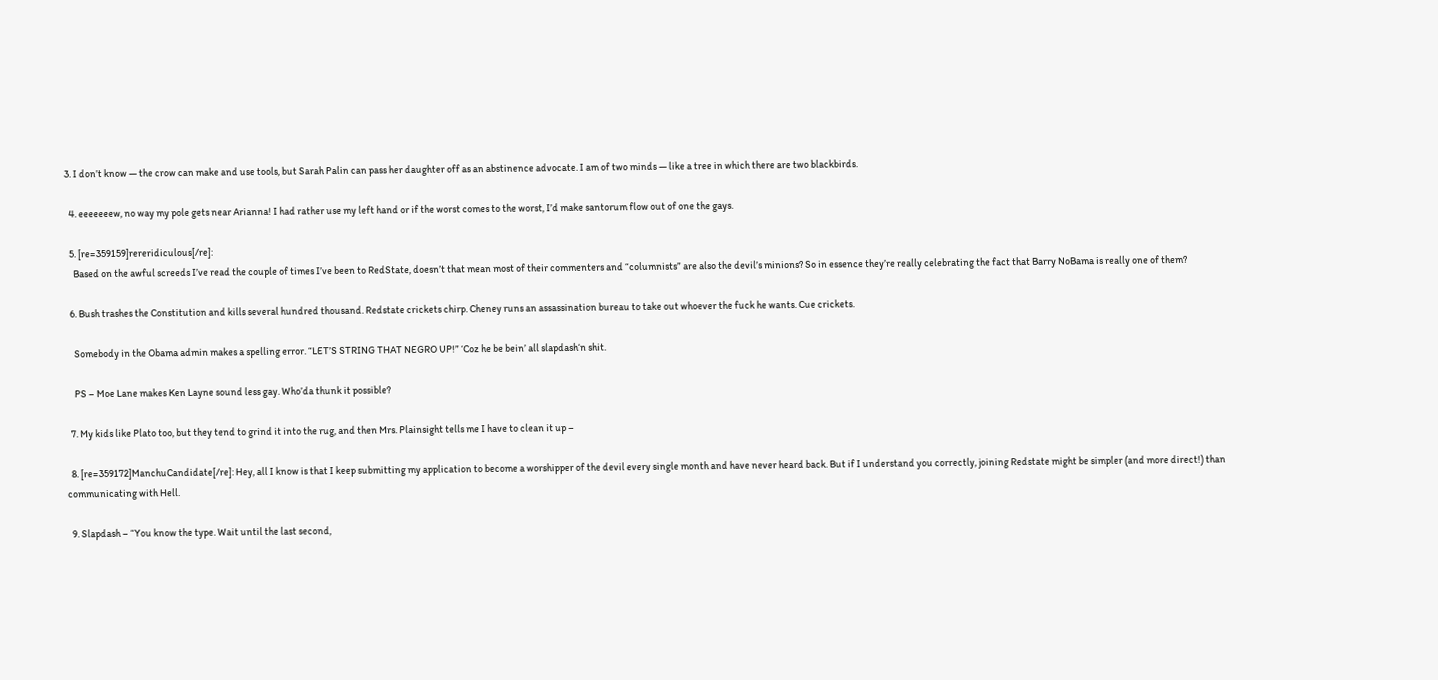3. I don’t know — the crow can make and use tools, but Sarah Palin can pass her daughter off as an abstinence advocate. I am of two minds — like a tree in which there are two blackbirds.

  4. eeeeeeew, no way my pole gets near Arianna! I had rather use my left hand or if the worst comes to the worst, I’d make santorum flow out of one the gays.

  5. [re=359159]rereridiculous[/re]:
    Based on the awful screeds I’ve read the couple of times I’ve been to RedState, doesn’t that mean most of their commenters and “columnists” are also the devil’s minions? So in essence they’re really celebrating the fact that Barry NoBama is really one of them?

  6. Bush trashes the Constitution and kills several hundred thousand. Redstate crickets chirp. Cheney runs an assassination bureau to take out whoever the fuck he wants. Cue crickets.

    Somebody in the Obama admin makes a spelling error. “LET’S STRING THAT NEGRO UP!” ‘Coz he be bein’ all slapdash‘n shit.

    PS – Moe Lane makes Ken Layne sound less gay. Who’da thunk it possible?

  7. My kids like Plato too, but they tend to grind it into the rug, and then Mrs. Plainsight tells me I have to clean it up –

  8. [re=359172]ManchuCandidate[/re]: Hey, all I know is that I keep submitting my application to become a worshipper of the devil every single month and have never heard back. But if I understand you correctly, joining Redstate might be simpler (and more direct!) than communicating with Hell.

  9. Slapdash – “You know the type. Wait until the last second,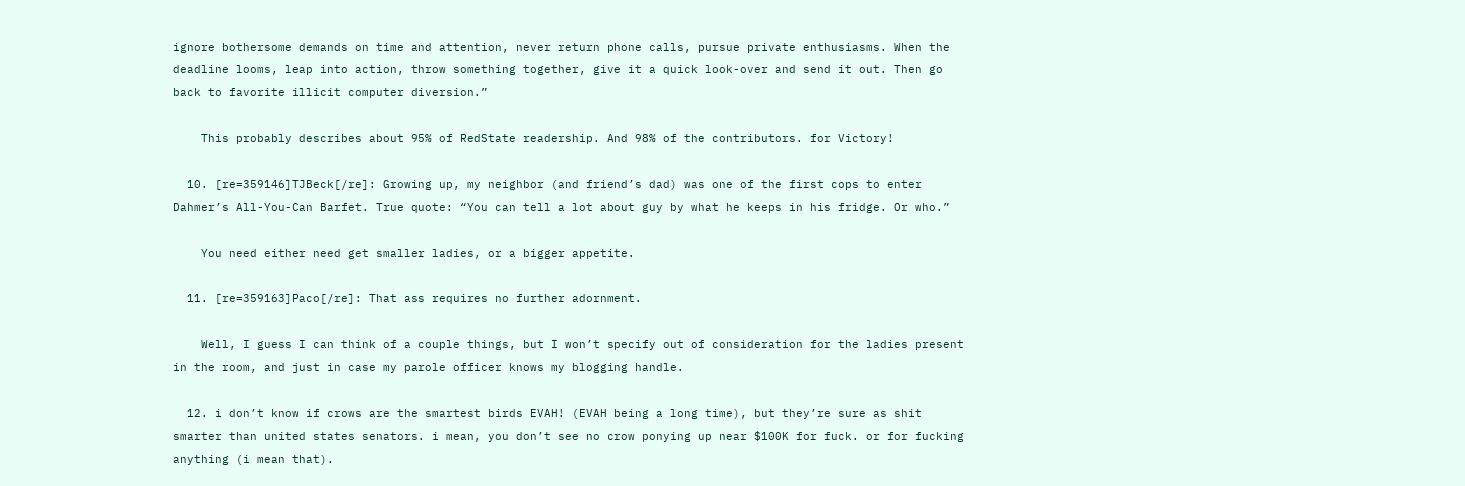ignore bothersome demands on time and attention, never return phone calls, pursue private enthusiasms. When the deadline looms, leap into action, throw something together, give it a quick look-over and send it out. Then go back to favorite illicit computer diversion.”

    This probably describes about 95% of RedState readership. And 98% of the contributors. for Victory!

  10. [re=359146]TJBeck[/re]: Growing up, my neighbor (and friend’s dad) was one of the first cops to enter Dahmer’s All-You-Can Barfet. True quote: “You can tell a lot about guy by what he keeps in his fridge. Or who.”

    You need either need get smaller ladies, or a bigger appetite.

  11. [re=359163]Paco[/re]: That ass requires no further adornment.

    Well, I guess I can think of a couple things, but I won’t specify out of consideration for the ladies present in the room, and just in case my parole officer knows my blogging handle.

  12. i don’t know if crows are the smartest birds EVAH! (EVAH being a long time), but they’re sure as shit smarter than united states senators. i mean, you don’t see no crow ponying up near $100K for fuck. or for fucking anything (i mean that).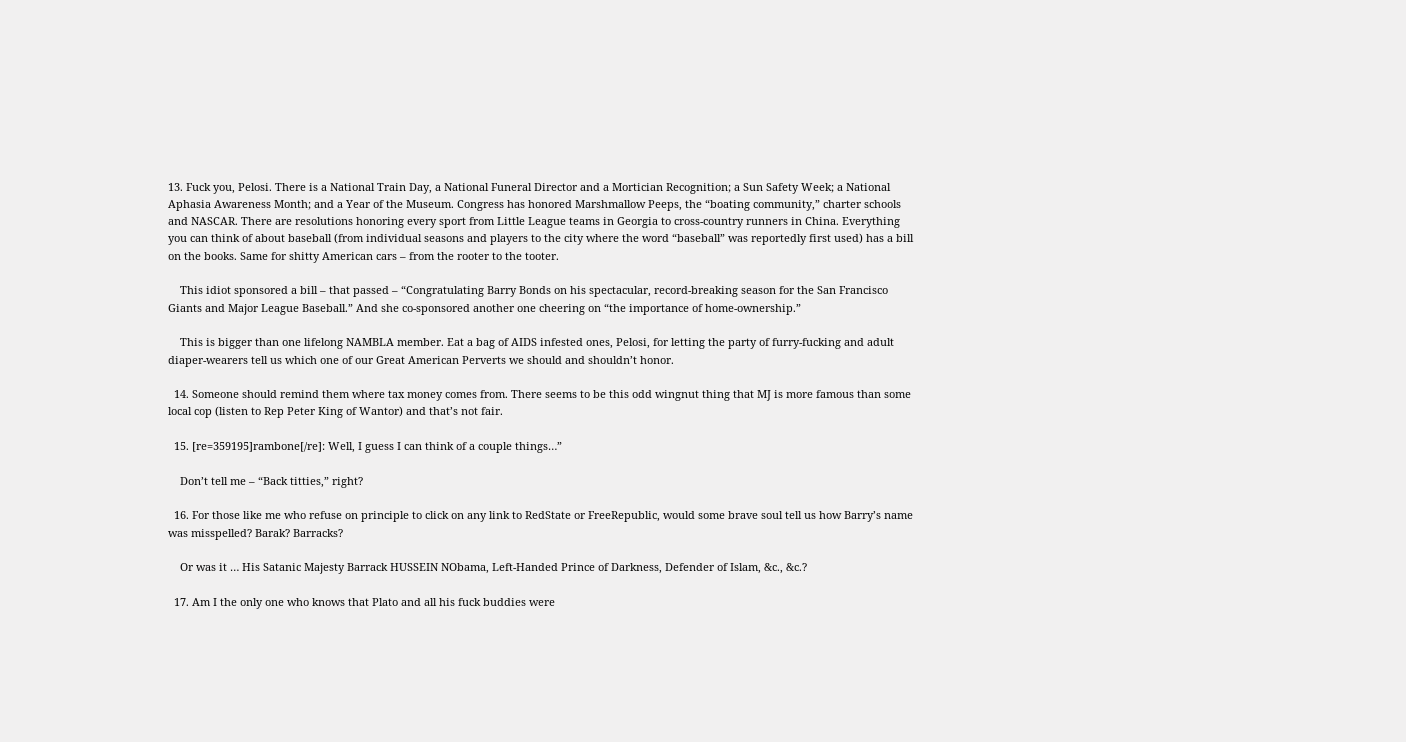13. Fuck you, Pelosi. There is a National Train Day, a National Funeral Director and a Mortician Recognition; a Sun Safety Week; a National Aphasia Awareness Month; and a Year of the Museum. Congress has honored Marshmallow Peeps, the “boating community,” charter schools and NASCAR. There are resolutions honoring every sport from Little League teams in Georgia to cross-country runners in China. Everything you can think of about baseball (from individual seasons and players to the city where the word “baseball” was reportedly first used) has a bill on the books. Same for shitty American cars – from the rooter to the tooter.

    This idiot sponsored a bill – that passed – “Congratulating Barry Bonds on his spectacular, record-breaking season for the San Francisco Giants and Major League Baseball.” And she co-sponsored another one cheering on “the importance of home-ownership.”

    This is bigger than one lifelong NAMBLA member. Eat a bag of AIDS infested ones, Pelosi, for letting the party of furry-fucking and adult diaper-wearers tell us which one of our Great American Perverts we should and shouldn’t honor.

  14. Someone should remind them where tax money comes from. There seems to be this odd wingnut thing that MJ is more famous than some local cop (listen to Rep Peter King of Wantor) and that’s not fair.

  15. [re=359195]rambone[/re]: Well, I guess I can think of a couple things…”

    Don’t tell me – “Back titties,” right?

  16. For those like me who refuse on principle to click on any link to RedState or FreeRepublic, would some brave soul tell us how Barry’s name was misspelled? Barak? Barracks?

    Or was it … His Satanic Majesty Barrack HUSSEIN NObama, Left-Handed Prince of Darkness, Defender of Islam, &c., &c.?

  17. Am I the only one who knows that Plato and all his fuck buddies were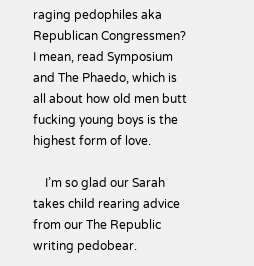raging pedophiles aka Republican Congressmen? I mean, read Symposium and The Phaedo, which is all about how old men butt fucking young boys is the highest form of love.

    I’m so glad our Sarah takes child rearing advice from our The Republic writing pedobear.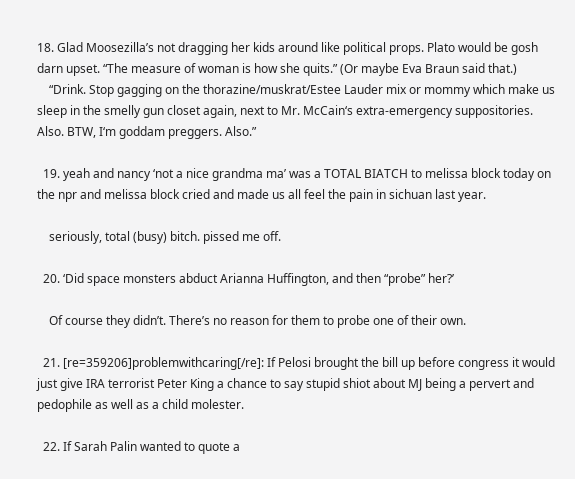18. Glad Moosezilla’s not dragging her kids around like political props. Plato would be gosh darn upset. “The measure of woman is how she quits.” (Or maybe Eva Braun said that.)
    “Drink. Stop gagging on the thorazine/muskrat/Estee Lauder mix or mommy which make us sleep in the smelly gun closet again, next to Mr. McCain‘s extra-emergency suppositories. Also. BTW, I‘m goddam preggers. Also.”

  19. yeah and nancy ‘not a nice grandma ma’ was a TOTAL BIATCH to melissa block today on the npr and melissa block cried and made us all feel the pain in sichuan last year.

    seriously, total (busy) bitch. pissed me off.

  20. ‘Did space monsters abduct Arianna Huffington, and then “probe” her?’

    Of course they didn’t. There’s no reason for them to probe one of their own.

  21. [re=359206]problemwithcaring[/re]: If Pelosi brought the bill up before congress it would just give IRA terrorist Peter King a chance to say stupid shiot about MJ being a pervert and pedophile as well as a child molester.

  22. If Sarah Palin wanted to quote a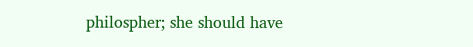philospher; she should have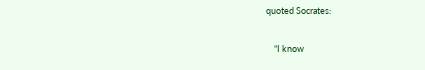quoted Socrates:

    “I know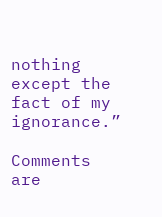nothing except the fact of my ignorance.”

Comments are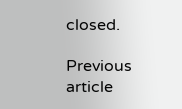closed.

Previous article